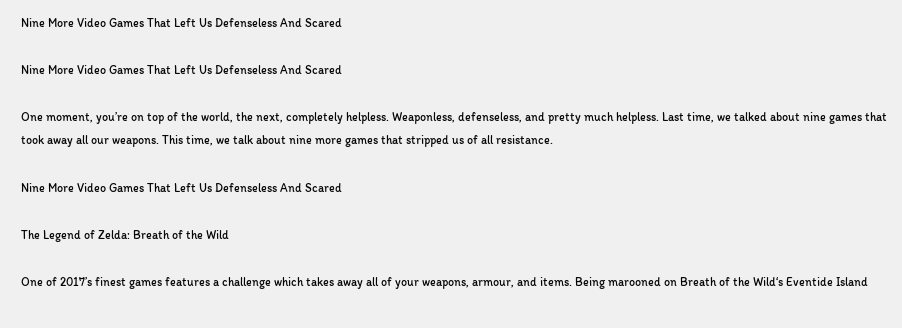Nine More Video Games That Left Us Defenseless And Scared

Nine More Video Games That Left Us Defenseless And Scared

One moment, you’re on top of the world, the next, completely helpless. Weaponless, defenseless, and pretty much helpless. Last time, we talked about nine games that took away all our weapons. This time, we talk about nine more games that stripped us of all resistance.

Nine More Video Games That Left Us Defenseless And Scared

The Legend of Zelda: Breath of the Wild

One of 2017’s finest games features a challenge which takes away all of your weapons, armour, and items. Being marooned on Breath of the Wild‘s Eventide Island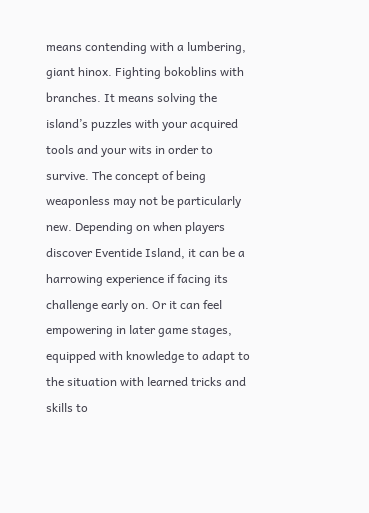means contending with a lumbering, giant hinox. Fighting bokoblins with branches. It means solving the island’s puzzles with your acquired tools and your wits in order to survive. The concept of being weaponless may not be particularly new. Depending on when players discover Eventide Island, it can be a harrowing experience if facing its challenge early on. Or it can feel empowering in later game stages, equipped with knowledge to adapt to the situation with learned tricks and skills to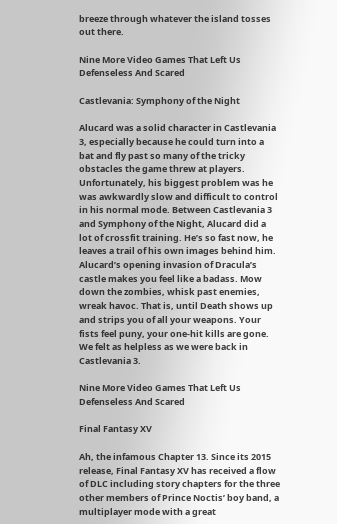breeze through whatever the island tosses out there.

Nine More Video Games That Left Us Defenseless And Scared

Castlevania: Symphony of the Night

Alucard was a solid character in Castlevania 3, especially because he could turn into a bat and fly past so many of the tricky obstacles the game threw at players. Unfortunately, his biggest problem was he was awkwardly slow and difficult to control in his normal mode. Between Castlevania 3 and Symphony of the Night, Alucard did a lot of crossfit training. He’s so fast now, he leaves a trail of his own images behind him. Alucard’s opening invasion of Dracula’s castle makes you feel like a badass. Mow down the zombies, whisk past enemies, wreak havoc. That is, until Death shows up and strips you of all your weapons. Your fists feel puny, your one-hit kills are gone. We felt as helpless as we were back in Castlevania 3.

Nine More Video Games That Left Us Defenseless And Scared

Final Fantasy XV

Ah, the infamous Chapter 13. Since its 2015 release, Final Fantasy XV has received a flow of DLC including story chapters for the three other members of Prince Noctis’ boy band, a multiplayer mode with a great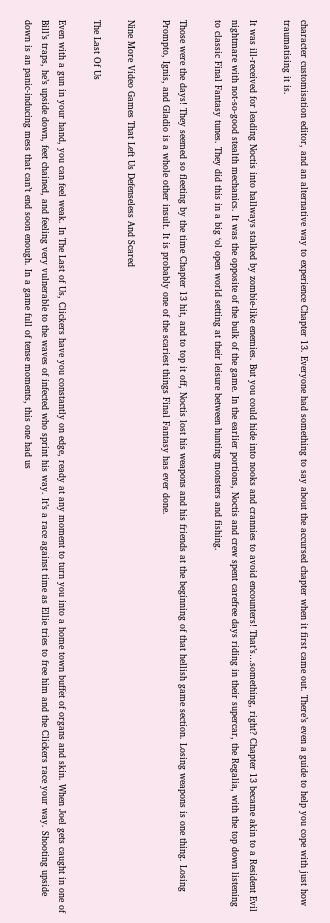character customisation editor, and an alternative way to experience Chapter 13. Everyone had something to say about the accursed chapter when it first came out. There’s even a guide to help you cope with just how traumatising it is.

It was ill-received for leading Noctis into hallways stalked by zombie-like enemies. But you could hide into nooks and crannies to avoid encounters! That’s…something, right? Chapter 13 became akin to a Resident Evil nightmare with not-so-good stealth mechanics. It was the opposite of the bulk of the game. In the earlier portions, Noctis and crew spent carefree days riding in their supercar, the Regalia, with the top down listening to classic Final Fantasy tunes. They did this in a big ‘ol open world setting at their leisure between hunting monsters and fishing.

Those were the days! They seemed so fleeting by the time Chapter 13 hit, and to top it off, Noctis lost his weapons and his friends at the beginning of that hellish game section. Losing weapons is one thing. Losing Prompto, Ignis, and Gladio is a whole other insult. It is probably one of the scariest things Final Fantasy has ever done.

Nine More Video Games That Left Us Defenseless And Scared

The Last Of Us

Even with a gun in your hand, you can feel weak. In The Last of Us, Clickers have you constantly on edge, ready at any moment to turn you into a home town buffet of organs and skin. When Joel gets caught in one of Bill’s traps, he’s upside down, feet chained, and feeling very vulnerable to the waves of infected who sprint his way. It’s a race against time as Ellie tries to free him and the Clickers race your way. Shooting upside down is an panic-inducing mess that can’t end soon enough. In a game full of tense moments, this one had us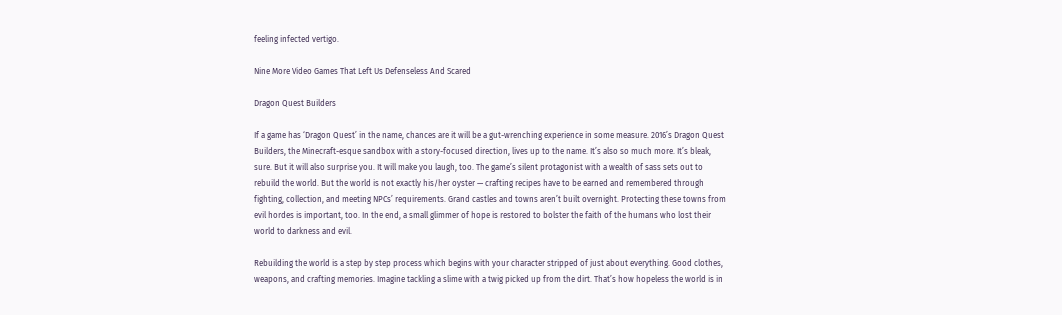feeling infected vertigo.

Nine More Video Games That Left Us Defenseless And Scared

Dragon Quest Builders

If a game has ‘Dragon Quest’ in the name, chances are it will be a gut-wrenching experience in some measure. 2016’s Dragon Quest Builders, the Minecraft-esque sandbox with a story-focused direction, lives up to the name. It’s also so much more. It’s bleak, sure. But it will also surprise you. It will make you laugh, too. The game’s silent protagonist with a wealth of sass sets out to rebuild the world. But the world is not exactly his/her oyster — crafting recipes have to be earned and remembered through fighting, collection, and meeting NPCs’ requirements. Grand castles and towns aren’t built overnight. Protecting these towns from evil hordes is important, too. In the end, a small glimmer of hope is restored to bolster the faith of the humans who lost their world to darkness and evil.

Rebuilding the world is a step by step process which begins with your character stripped of just about everything. Good clothes, weapons, and crafting memories. Imagine tackling a slime with a twig picked up from the dirt. That’s how hopeless the world is in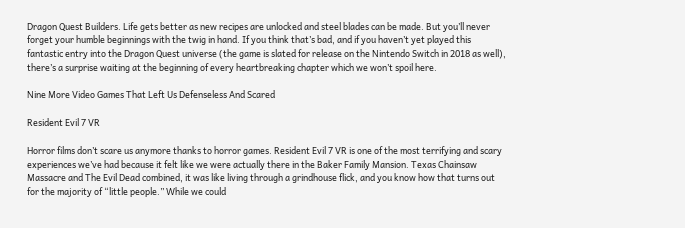Dragon Quest Builders. Life gets better as new recipes are unlocked and steel blades can be made. But you’ll never forget your humble beginnings with the twig in hand. If you think that’s bad, and if you haven’t yet played this fantastic entry into the Dragon Quest universe (the game is slated for release on the Nintendo Switch in 2018 as well), there’s a surprise waiting at the beginning of every heartbreaking chapter which we won’t spoil here.

Nine More Video Games That Left Us Defenseless And Scared

Resident Evil 7 VR

Horror films don’t scare us anymore thanks to horror games. Resident Evil 7 VR is one of the most terrifying and scary experiences we’ve had because it felt like we were actually there in the Baker Family Mansion. Texas Chainsaw Massacre and The Evil Dead combined, it was like living through a grindhouse flick, and you know how that turns out for the majority of “little people.” While we could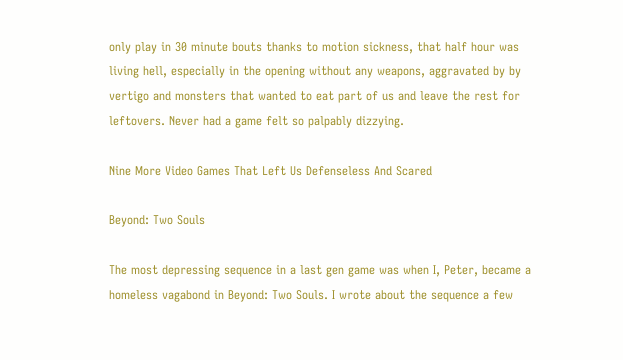only play in 30 minute bouts thanks to motion sickness, that half hour was living hell, especially in the opening without any weapons, aggravated by by vertigo and monsters that wanted to eat part of us and leave the rest for leftovers. Never had a game felt so palpably dizzying.

Nine More Video Games That Left Us Defenseless And Scared

Beyond: Two Souls

The most depressing sequence in a last gen game was when I, Peter, became a homeless vagabond in Beyond: Two Souls. I wrote about the sequence a few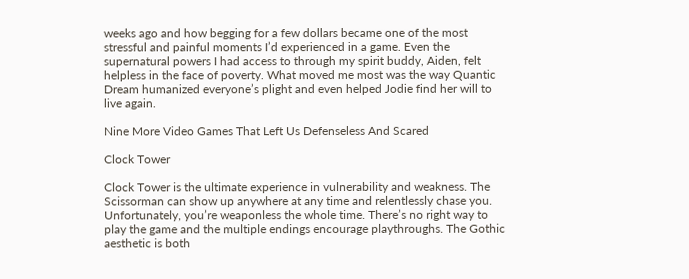weeks ago and how begging for a few dollars became one of the most stressful and painful moments I’d experienced in a game. Even the supernatural powers I had access to through my spirit buddy, Aiden, felt helpless in the face of poverty. What moved me most was the way Quantic Dream humanized everyone’s plight and even helped Jodie find her will to live again.

Nine More Video Games That Left Us Defenseless And Scared

Clock Tower

Clock Tower is the ultimate experience in vulnerability and weakness. The Scissorman can show up anywhere at any time and relentlessly chase you. Unfortunately, you’re weaponless the whole time. There’s no right way to play the game and the multiple endings encourage playthroughs. The Gothic aesthetic is both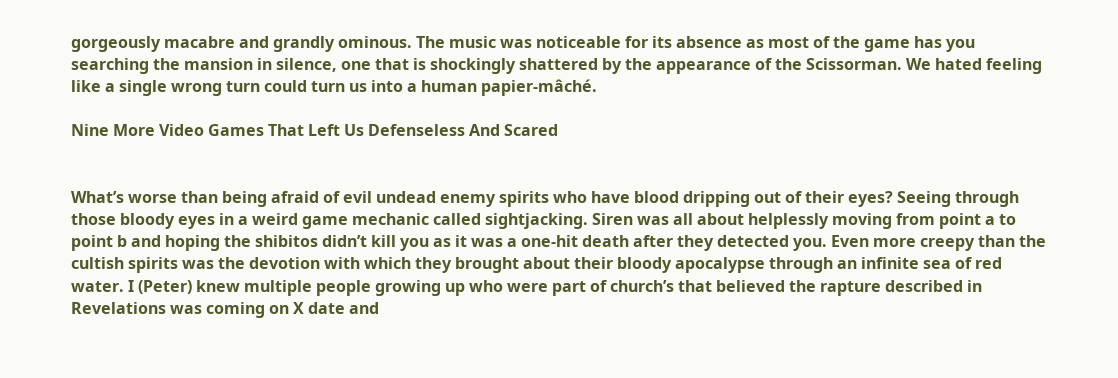gorgeously macabre and grandly ominous. The music was noticeable for its absence as most of the game has you searching the mansion in silence, one that is shockingly shattered by the appearance of the Scissorman. We hated feeling like a single wrong turn could turn us into a human papier-mâché.

Nine More Video Games That Left Us Defenseless And Scared


What’s worse than being afraid of evil undead enemy spirits who have blood dripping out of their eyes? Seeing through those bloody eyes in a weird game mechanic called sightjacking. Siren was all about helplessly moving from point a to point b and hoping the shibitos didn’t kill you as it was a one-hit death after they detected you. Even more creepy than the cultish spirits was the devotion with which they brought about their bloody apocalypse through an infinite sea of red water. I (Peter) knew multiple people growing up who were part of church’s that believed the rapture described in Revelations was coming on X date and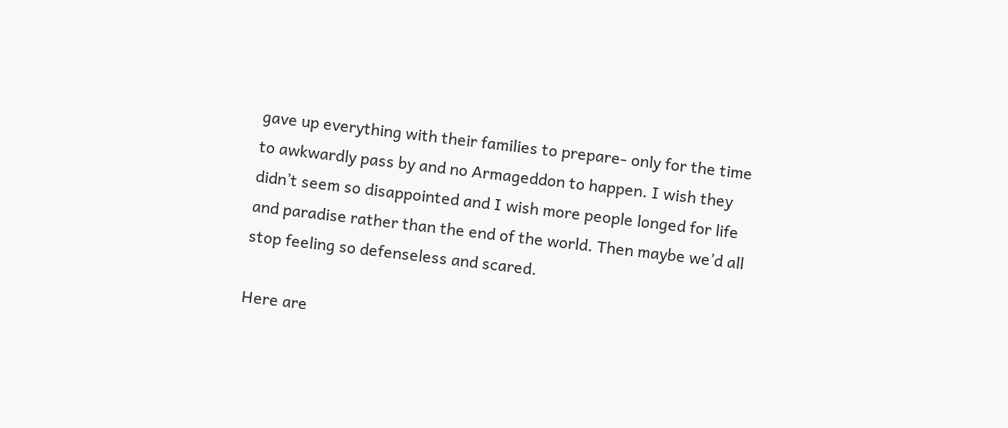gave up everything with their families to prepare- only for the time to awkwardly pass by and no Armageddon to happen. I wish they didn’t seem so disappointed and I wish more people longed for life and paradise rather than the end of the world. Then maybe we’d all stop feeling so defenseless and scared.

Here are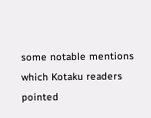some notable mentions which Kotaku readers pointed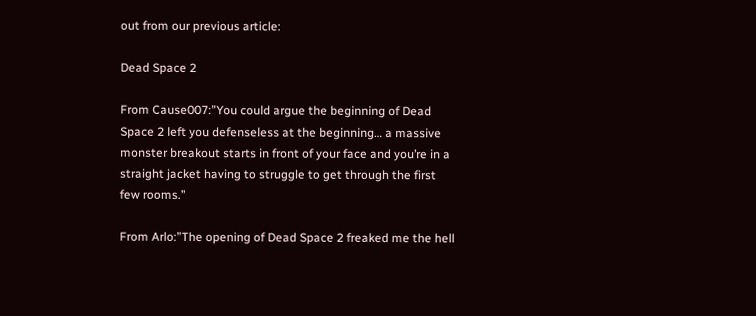out from our previous article:

Dead Space 2

From Cause007:”You could argue the beginning of Dead Space 2 left you defenseless at the beginning… a massive monster breakout starts in front of your face and you’re in a straight jacket having to struggle to get through the first few rooms.”

From Arlo:”The opening of Dead Space 2 freaked me the hell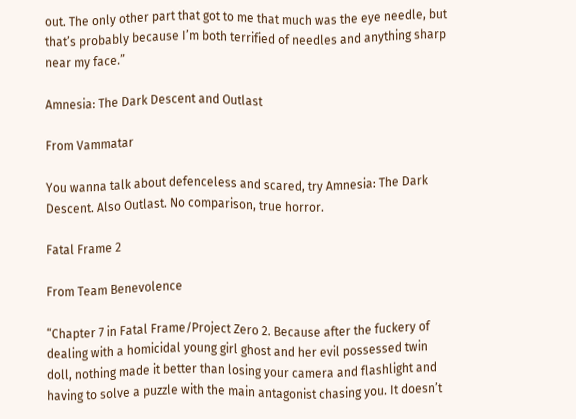out. The only other part that got to me that much was the eye needle, but that’s probably because I’m both terrified of needles and anything sharp near my face.”

Amnesia: The Dark Descent and Outlast

From Vammatar

You wanna talk about defenceless and scared, try Amnesia: The Dark Descent. Also Outlast. No comparison, true horror.

Fatal Frame 2

From Team Benevolence

“Chapter 7 in Fatal Frame/Project Zero 2. Because after the fuckery of dealing with a homicidal young girl ghost and her evil possessed twin doll, nothing made it better than losing your camera and flashlight and having to solve a puzzle with the main antagonist chasing you. It doesn’t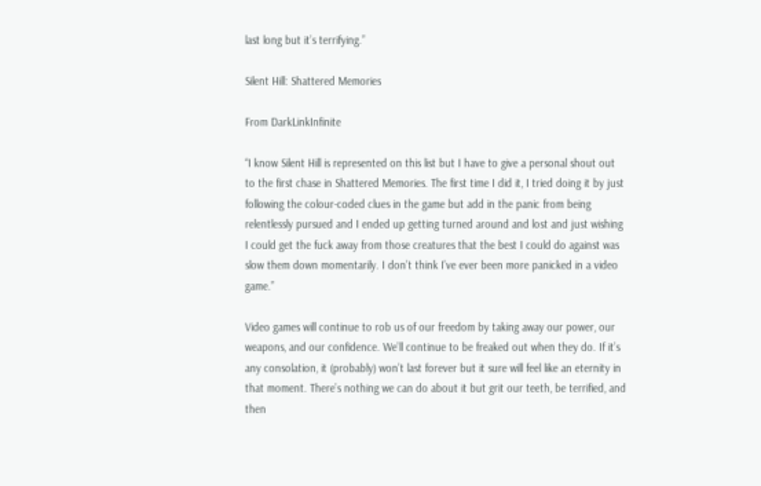last long but it’s terrifying.”

Silent Hill: Shattered Memories

From DarkLinkInfinite

“I know Silent Hill is represented on this list but I have to give a personal shout out to the first chase in Shattered Memories. The first time I did it, I tried doing it by just following the colour-coded clues in the game but add in the panic from being relentlessly pursued and I ended up getting turned around and lost and just wishing I could get the fuck away from those creatures that the best I could do against was slow them down momentarily. I don’t think I’ve ever been more panicked in a video game.”

Video games will continue to rob us of our freedom by taking away our power, our weapons, and our confidence. We’ll continue to be freaked out when they do. If it’s any consolation, it (probably) won’t last forever but it sure will feel like an eternity in that moment. There’s nothing we can do about it but grit our teeth, be terrified, and then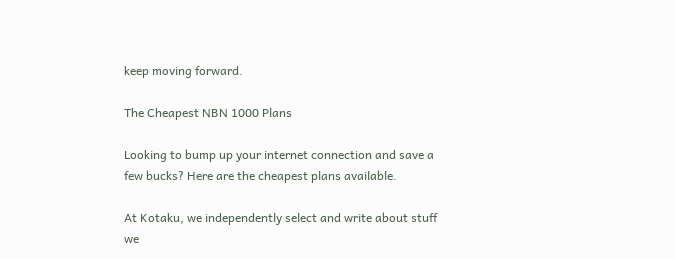keep moving forward.

The Cheapest NBN 1000 Plans

Looking to bump up your internet connection and save a few bucks? Here are the cheapest plans available.

At Kotaku, we independently select and write about stuff we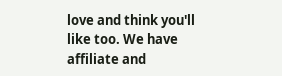love and think you'll like too. We have affiliate and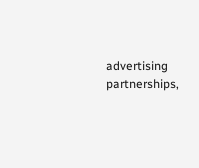advertising partnerships,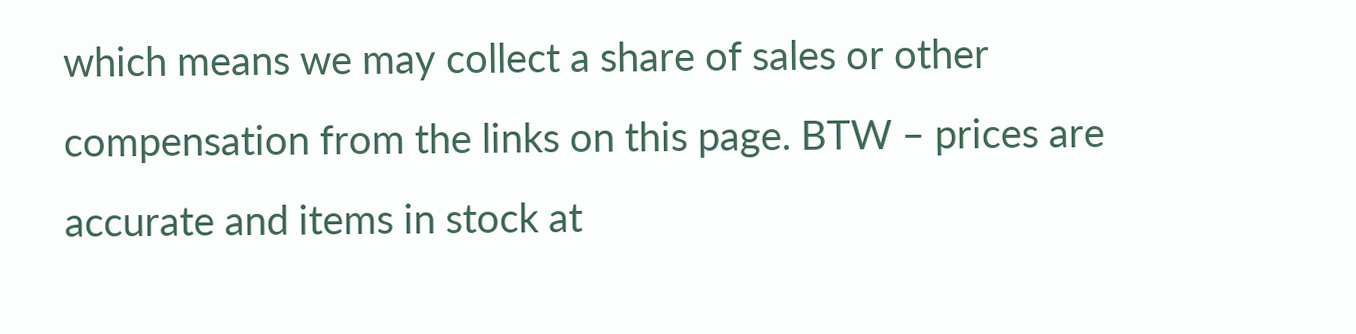which means we may collect a share of sales or other compensation from the links on this page. BTW – prices are accurate and items in stock at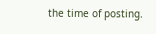the time of posting.